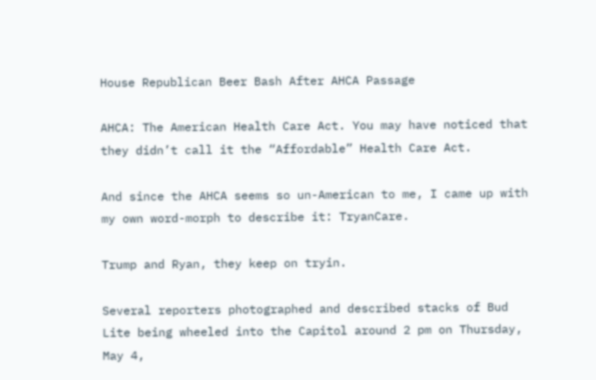House Republican Beer Bash After AHCA Passage

AHCA: The American Health Care Act. You may have noticed that they didn’t call it the “Affordable” Health Care Act.

And since the AHCA seems so un-American to me, I came up with my own word-morph to describe it: TryanCare.

Trump and Ryan, they keep on tryin.

Several reporters photographed and described stacks of Bud Lite being wheeled into the Capitol around 2 pm on Thursday, May 4,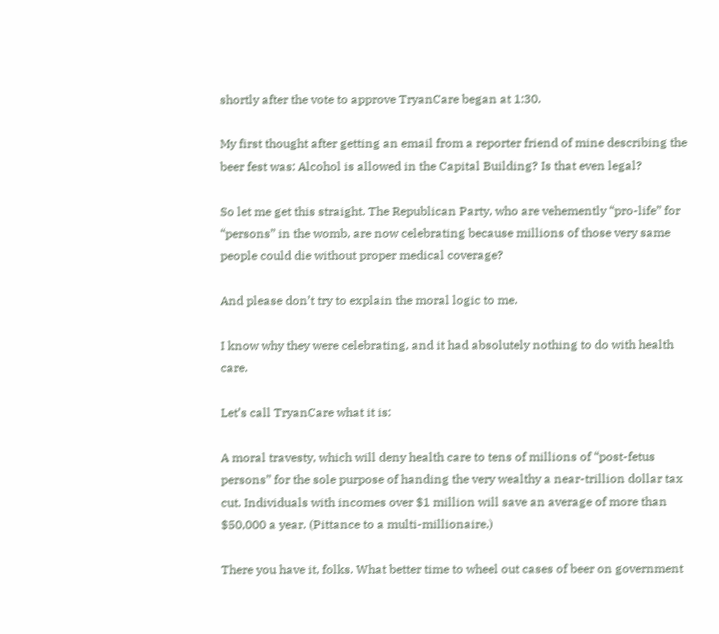shortly after the vote to approve TryanCare began at 1:30.

My first thought after getting an email from a reporter friend of mine describing the beer fest was: Alcohol is allowed in the Capital Building? Is that even legal?

So let me get this straight. The Republican Party, who are vehemently “pro-life” for “persons” in the womb, are now celebrating because millions of those very same people could die without proper medical coverage?

And please don’t try to explain the moral logic to me.

I know why they were celebrating, and it had absolutely nothing to do with health care.

Let’s call TryanCare what it is:

A moral travesty, which will deny health care to tens of millions of “post-fetus persons” for the sole purpose of handing the very wealthy a near-trillion dollar tax cut. Individuals with incomes over $1 million will save an average of more than $50,000 a year. (Pittance to a multi-millionaire.)

There you have it, folks. What better time to wheel out cases of beer on government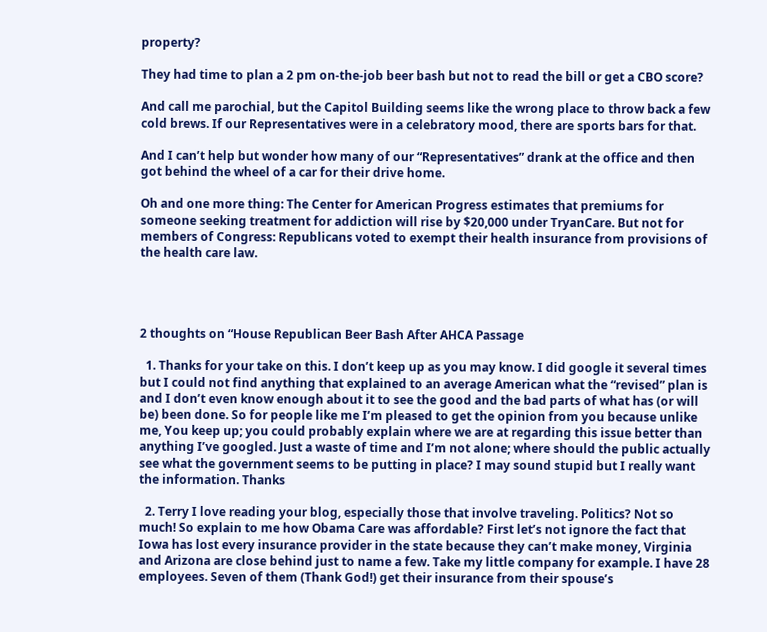property?

They had time to plan a 2 pm on-the-job beer bash but not to read the bill or get a CBO score?

And call me parochial, but the Capitol Building seems like the wrong place to throw back a few cold brews. If our Representatives were in a celebratory mood, there are sports bars for that.

And I can’t help but wonder how many of our “Representatives” drank at the office and then got behind the wheel of a car for their drive home.

Oh and one more thing: The Center for American Progress estimates that premiums for someone seeking treatment for addiction will rise by $20,000 under TryanCare. But not for members of Congress: Republicans voted to exempt their health insurance from provisions of the health care law.




2 thoughts on “House Republican Beer Bash After AHCA Passage

  1. Thanks for your take on this. I don’t keep up as you may know. I did google it several times but I could not find anything that explained to an average American what the “revised” plan is and I don’t even know enough about it to see the good and the bad parts of what has (or will be) been done. So for people like me I’m pleased to get the opinion from you because unlike me, You keep up; you could probably explain where we are at regarding this issue better than anything I’ve googled. Just a waste of time and I’m not alone; where should the public actually see what the government seems to be putting in place? I may sound stupid but I really want the information. Thanks

  2. Terry I love reading your blog, especially those that involve traveling. Politics? Not so much! So explain to me how Obama Care was affordable? First let’s not ignore the fact that Iowa has lost every insurance provider in the state because they can’t make money, Virginia and Arizona are close behind just to name a few. Take my little company for example. I have 28 employees. Seven of them (Thank God!) get their insurance from their spouse’s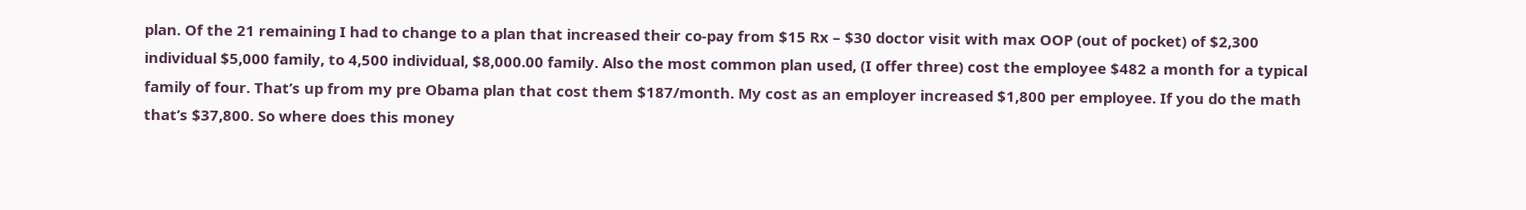plan. Of the 21 remaining I had to change to a plan that increased their co-pay from $15 Rx – $30 doctor visit with max OOP (out of pocket) of $2,300 individual $5,000 family, to 4,500 individual, $8,000.00 family. Also the most common plan used, (I offer three) cost the employee $482 a month for a typical family of four. That’s up from my pre Obama plan that cost them $187/month. My cost as an employer increased $1,800 per employee. If you do the math that’s $37,800. So where does this money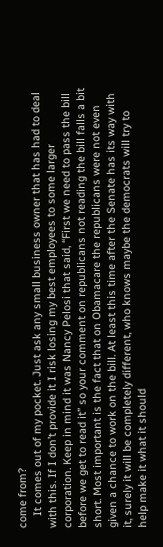come from?
    It comes out of my pocket. Just ask any small business owner that has had to deal with this. If I don’t provide it I risk losing my best employees to some larger corporation. Keep in mind it was Nancy Pelosi that said, “First we need to pass the bill before we get to read it” so your comment on republicans not reading the bill falls a bit short. Most important is the fact that on Obamacare the republicans were not even given a chance to work on the bill. At least this time after the Senate has its way with it, surely it will be completely different, who knows maybe the democrats will try to help make it what it should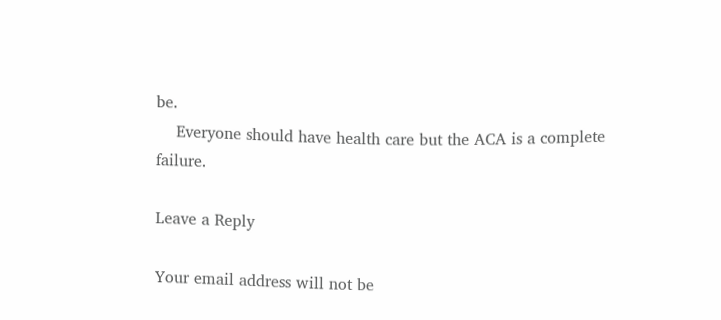be.
    Everyone should have health care but the ACA is a complete failure.

Leave a Reply

Your email address will not be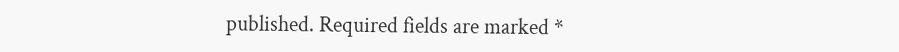published. Required fields are marked *